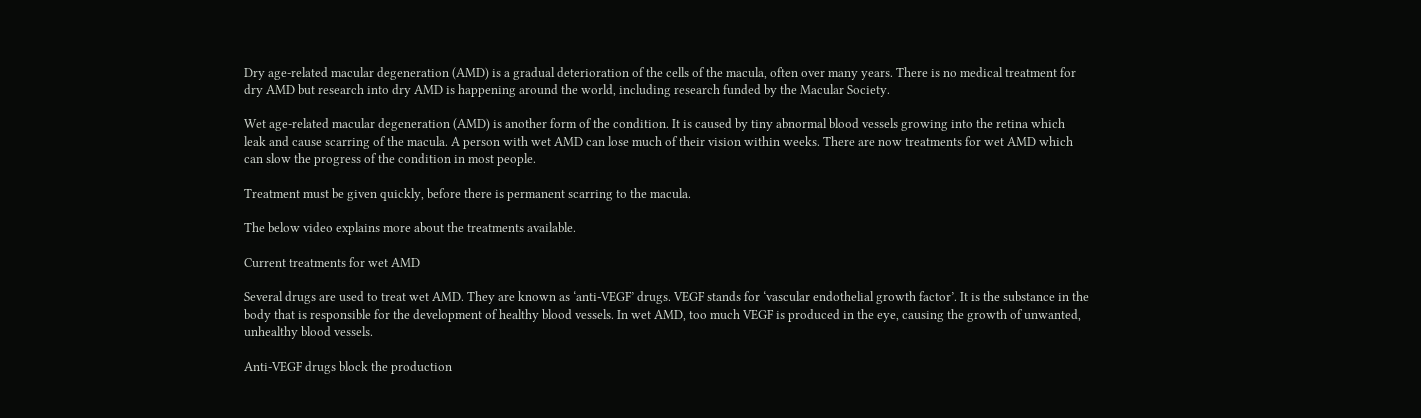Dry age-related macular degeneration (AMD) is a gradual deterioration of the cells of the macula, often over many years. There is no medical treatment for dry AMD but research into dry AMD is happening around the world, including research funded by the Macular Society.

Wet age-related macular degeneration (AMD) is another form of the condition. It is caused by tiny abnormal blood vessels growing into the retina which leak and cause scarring of the macula. A person with wet AMD can lose much of their vision within weeks. There are now treatments for wet AMD which can slow the progress of the condition in most people.

Treatment must be given quickly, before there is permanent scarring to the macula.

The below video explains more about the treatments available.

Current treatments for wet AMD

Several drugs are used to treat wet AMD. They are known as ‘anti-VEGF’ drugs. VEGF stands for ‘vascular endothelial growth factor’. It is the substance in the body that is responsible for the development of healthy blood vessels. In wet AMD, too much VEGF is produced in the eye, causing the growth of unwanted, unhealthy blood vessels.

Anti-VEGF drugs block the production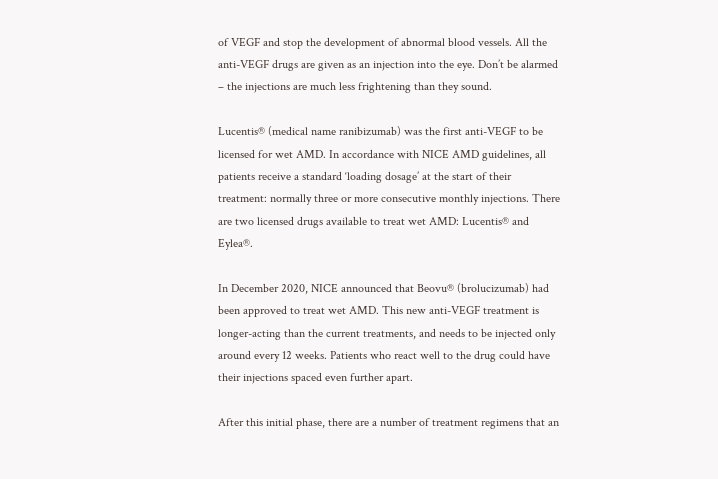of VEGF and stop the development of abnormal blood vessels. All the anti-VEGF drugs are given as an injection into the eye. Don’t be alarmed – the injections are much less frightening than they sound.

Lucentis® (medical name ranibizumab) was the first anti-VEGF to be licensed for wet AMD. In accordance with NICE AMD guidelines, all patients receive a standard ‘loading dosage’ at the start of their treatment: normally three or more consecutive monthly injections. There are two licensed drugs available to treat wet AMD: Lucentis® and Eylea®.

In December 2020, NICE announced that Beovu® (brolucizumab) had been approved to treat wet AMD. This new anti-VEGF treatment is longer-acting than the current treatments, and needs to be injected only around every 12 weeks. Patients who react well to the drug could have their injections spaced even further apart.

After this initial phase, there are a number of treatment regimens that an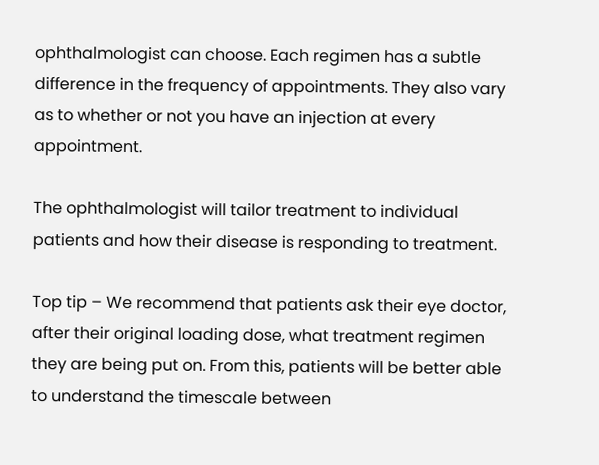ophthalmologist can choose. Each regimen has a subtle difference in the frequency of appointments. They also vary as to whether or not you have an injection at every appointment.

The ophthalmologist will tailor treatment to individual patients and how their disease is responding to treatment.

Top tip – We recommend that patients ask their eye doctor, after their original loading dose, what treatment regimen they are being put on. From this, patients will be better able to understand the timescale between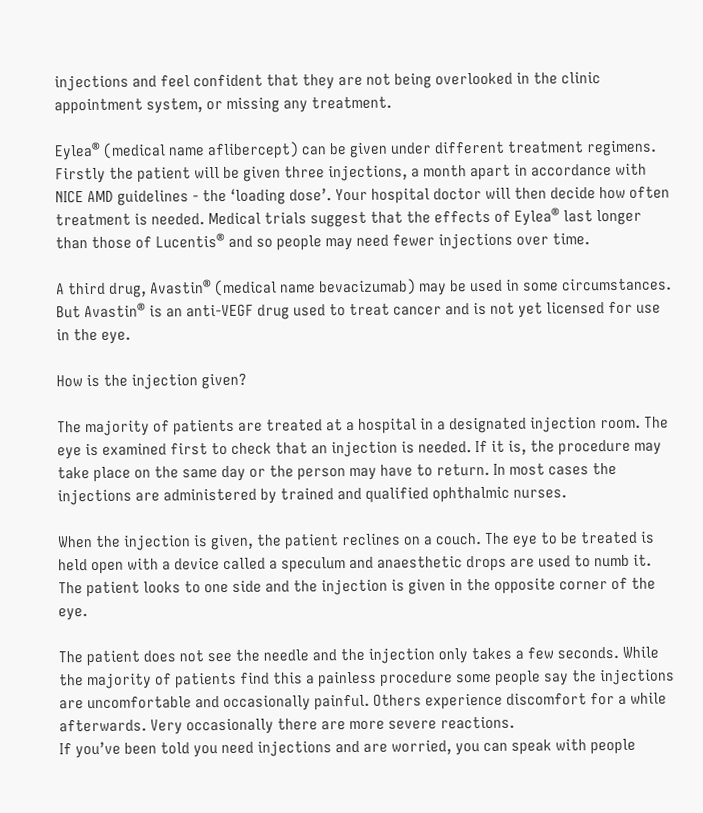injections and feel confident that they are not being overlooked in the clinic appointment system, or missing any treatment.

Eylea® (medical name aflibercept) can be given under different treatment regimens. Firstly the patient will be given three injections, a month apart in accordance with NICE AMD guidelines - the ‘loading dose’. Your hospital doctor will then decide how often treatment is needed. Medical trials suggest that the effects of Eylea® last longer than those of Lucentis® and so people may need fewer injections over time.

A third drug, Avastin® (medical name bevacizumab) may be used in some circumstances. But Avastin® is an anti-VEGF drug used to treat cancer and is not yet licensed for use in the eye.

How is the injection given?

The majority of patients are treated at a hospital in a designated injection room. The eye is examined first to check that an injection is needed. If it is, the procedure may take place on the same day or the person may have to return. In most cases the injections are administered by trained and qualified ophthalmic nurses.

When the injection is given, the patient reclines on a couch. The eye to be treated is held open with a device called a speculum and anaesthetic drops are used to numb it. The patient looks to one side and the injection is given in the opposite corner of the eye.

The patient does not see the needle and the injection only takes a few seconds. While the majority of patients find this a painless procedure some people say the injections are uncomfortable and occasionally painful. Others experience discomfort for a while afterwards. Very occasionally there are more severe reactions.
If you’ve been told you need injections and are worried, you can speak with people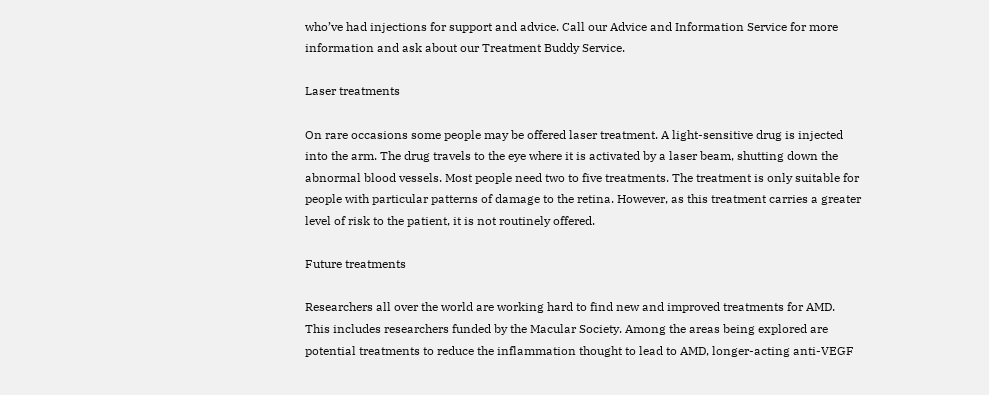who’ve had injections for support and advice. Call our Advice and Information Service for more information and ask about our Treatment Buddy Service.

Laser treatments

On rare occasions some people may be offered laser treatment. A light-sensitive drug is injected into the arm. The drug travels to the eye where it is activated by a laser beam, shutting down the abnormal blood vessels. Most people need two to five treatments. The treatment is only suitable for people with particular patterns of damage to the retina. However, as this treatment carries a greater level of risk to the patient, it is not routinely offered.

Future treatments

Researchers all over the world are working hard to find new and improved treatments for AMD. This includes researchers funded by the Macular Society. Among the areas being explored are potential treatments to reduce the inflammation thought to lead to AMD, longer-acting anti-VEGF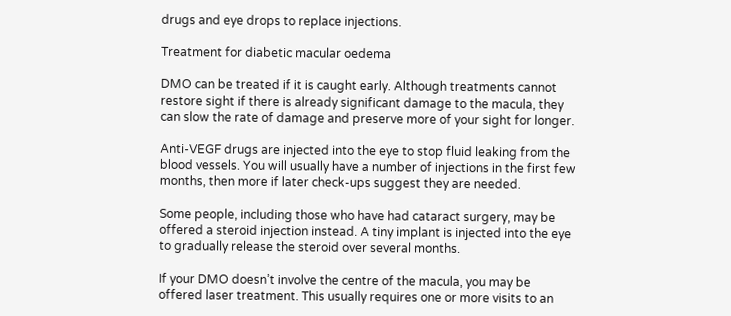drugs and eye drops to replace injections.

Treatment for diabetic macular oedema

DMO can be treated if it is caught early. Although treatments cannot restore sight if there is already significant damage to the macula, they can slow the rate of damage and preserve more of your sight for longer.

Anti-VEGF drugs are injected into the eye to stop fluid leaking from the blood vessels. You will usually have a number of injections in the first few months, then more if later check-ups suggest they are needed.

Some people, including those who have had cataract surgery, may be offered a steroid injection instead. A tiny implant is injected into the eye to gradually release the steroid over several months.

If your DMO doesn’t involve the centre of the macula, you may be offered laser treatment. This usually requires one or more visits to an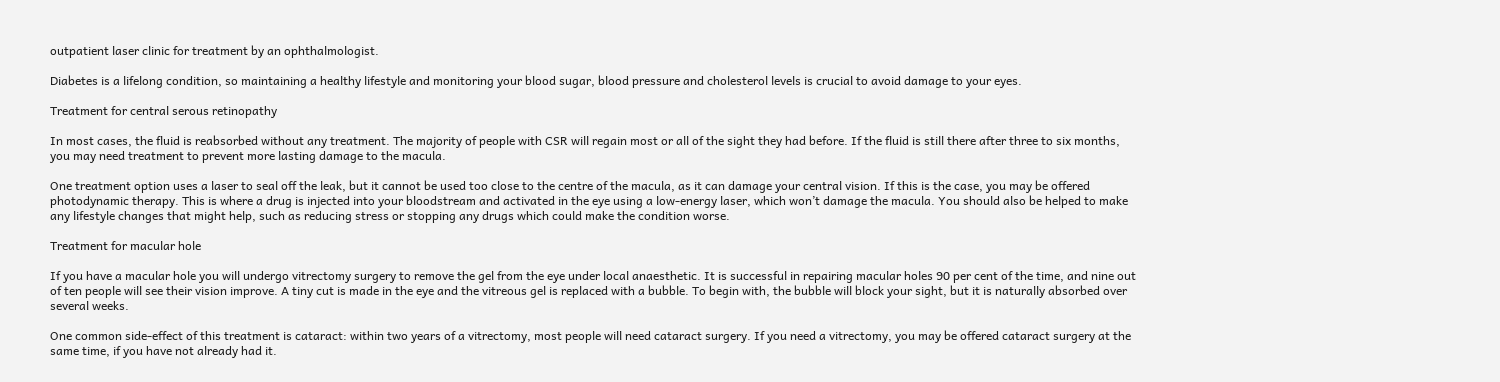outpatient laser clinic for treatment by an ophthalmologist.

Diabetes is a lifelong condition, so maintaining a healthy lifestyle and monitoring your blood sugar, blood pressure and cholesterol levels is crucial to avoid damage to your eyes.

Treatment for central serous retinopathy

In most cases, the fluid is reabsorbed without any treatment. The majority of people with CSR will regain most or all of the sight they had before. If the fluid is still there after three to six months, you may need treatment to prevent more lasting damage to the macula.

One treatment option uses a laser to seal off the leak, but it cannot be used too close to the centre of the macula, as it can damage your central vision. If this is the case, you may be offered photodynamic therapy. This is where a drug is injected into your bloodstream and activated in the eye using a low-energy laser, which won’t damage the macula. You should also be helped to make any lifestyle changes that might help, such as reducing stress or stopping any drugs which could make the condition worse.

Treatment for macular hole

If you have a macular hole you will undergo vitrectomy surgery to remove the gel from the eye under local anaesthetic. It is successful in repairing macular holes 90 per cent of the time, and nine out of ten people will see their vision improve. A tiny cut is made in the eye and the vitreous gel is replaced with a bubble. To begin with, the bubble will block your sight, but it is naturally absorbed over several weeks.

One common side-effect of this treatment is cataract: within two years of a vitrectomy, most people will need cataract surgery. If you need a vitrectomy, you may be offered cataract surgery at the same time, if you have not already had it.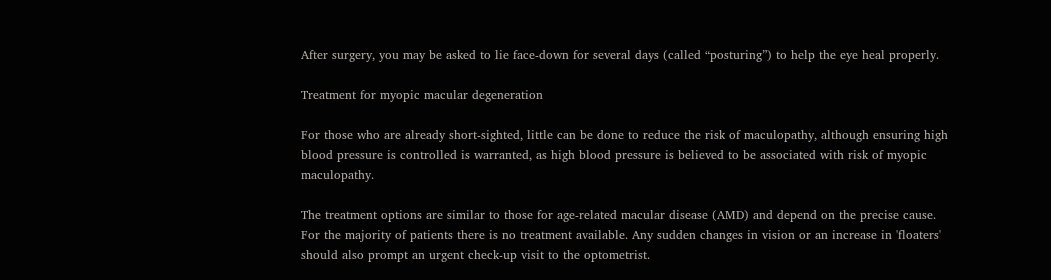After surgery, you may be asked to lie face-down for several days (called “posturing”) to help the eye heal properly.

Treatment for myopic macular degeneration

For those who are already short-sighted, little can be done to reduce the risk of maculopathy, although ensuring high blood pressure is controlled is warranted, as high blood pressure is believed to be associated with risk of myopic maculopathy.

The treatment options are similar to those for age-related macular disease (AMD) and depend on the precise cause. For the majority of patients there is no treatment available. Any sudden changes in vision or an increase in 'floaters' should also prompt an urgent check-up visit to the optometrist.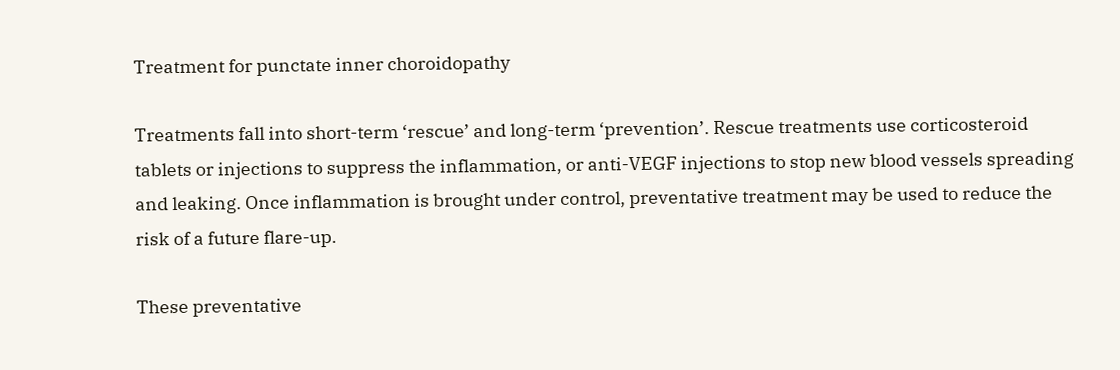Treatment for punctate inner choroidopathy

Treatments fall into short-term ‘rescue’ and long-term ‘prevention’. Rescue treatments use corticosteroid tablets or injections to suppress the inflammation, or anti-VEGF injections to stop new blood vessels spreading and leaking. Once inflammation is brought under control, preventative treatment may be used to reduce the risk of a future flare-up.

These preventative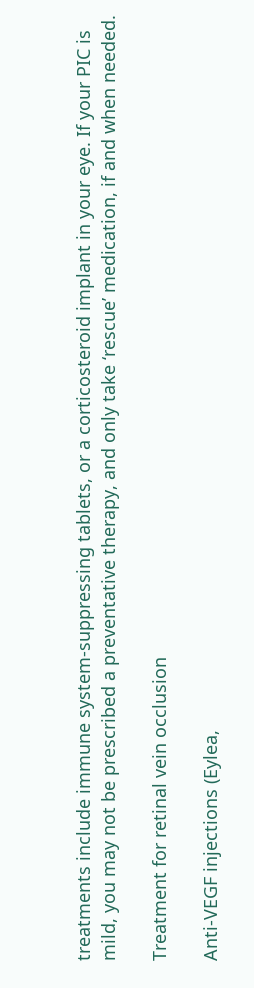treatments include immune system-suppressing tablets, or a corticosteroid implant in your eye. If your PIC is mild, you may not be prescribed a preventative therapy, and only take ‘rescue’ medication, if and when needed.

Treatment for retinal vein occlusion

Anti-VEGF injections (Eylea,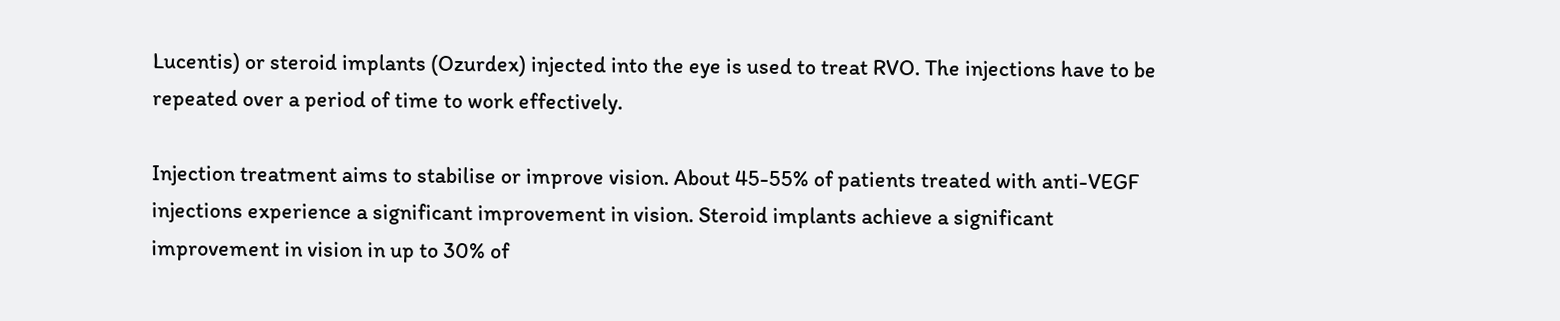Lucentis) or steroid implants (Ozurdex) injected into the eye is used to treat RVO. The injections have to be repeated over a period of time to work effectively.

Injection treatment aims to stabilise or improve vision. About 45-55% of patients treated with anti-VEGF injections experience a significant improvement in vision. Steroid implants achieve a significant improvement in vision in up to 30% of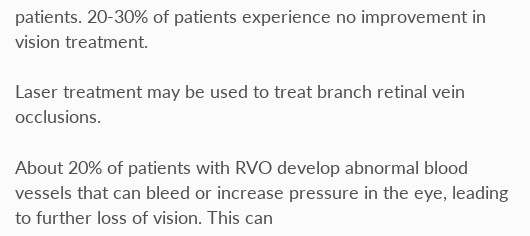patients. 20-30% of patients experience no improvement in vision treatment.

Laser treatment may be used to treat branch retinal vein occlusions.

About 20% of patients with RVO develop abnormal blood vessels that can bleed or increase pressure in the eye, leading to further loss of vision. This can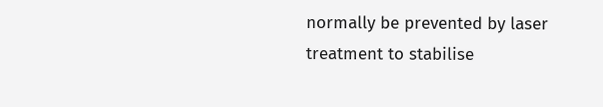normally be prevented by laser treatment to stabilise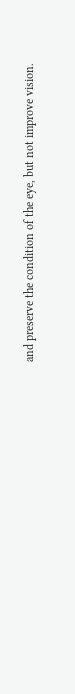and preserve the condition of the eye, but not improve vision.